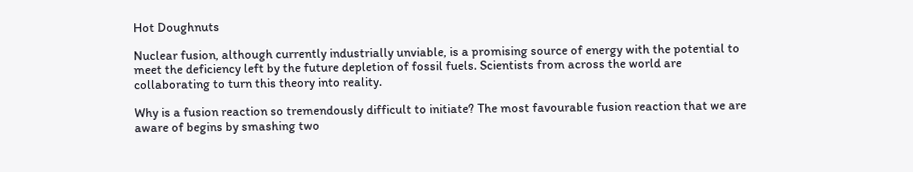Hot Doughnuts

Nuclear fusion, although currently industrially unviable, is a promising source of energy with the potential to meet the deficiency left by the future depletion of fossil fuels. Scientists from across the world are collaborating to turn this theory into reality.

Why is a fusion reaction so tremendously difficult to initiate? The most favourable fusion reaction that we are aware of begins by smashing two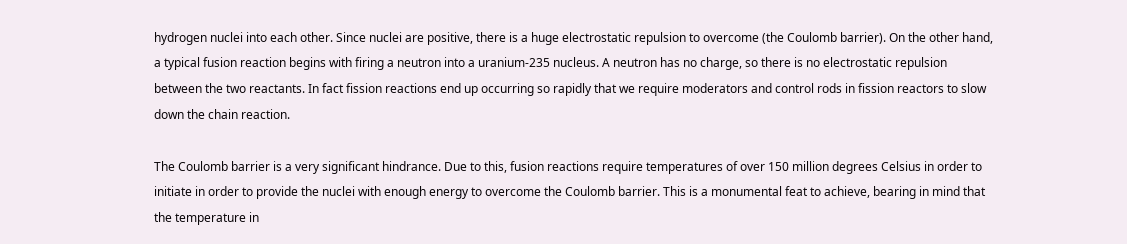hydrogen nuclei into each other. Since nuclei are positive, there is a huge electrostatic repulsion to overcome (the Coulomb barrier). On the other hand, a typical fusion reaction begins with firing a neutron into a uranium-235 nucleus. A neutron has no charge, so there is no electrostatic repulsion between the two reactants. In fact fission reactions end up occurring so rapidly that we require moderators and control rods in fission reactors to slow down the chain reaction.

The Coulomb barrier is a very significant hindrance. Due to this, fusion reactions require temperatures of over 150 million degrees Celsius in order to initiate in order to provide the nuclei with enough energy to overcome the Coulomb barrier. This is a monumental feat to achieve, bearing in mind that the temperature in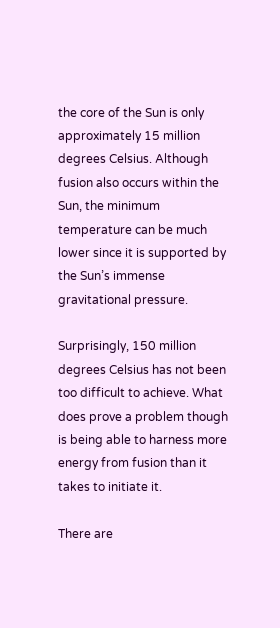the core of the Sun is only approximately 15 million degrees Celsius. Although fusion also occurs within the Sun, the minimum temperature can be much lower since it is supported by the Sun’s immense gravitational pressure.

Surprisingly, 150 million degrees Celsius has not been too difficult to achieve. What does prove a problem though is being able to harness more energy from fusion than it takes to initiate it.

There are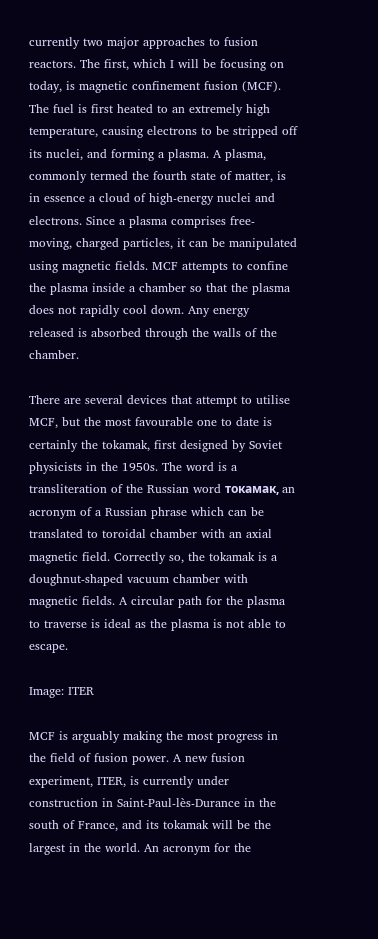currently two major approaches to fusion reactors. The first, which I will be focusing on today, is magnetic confinement fusion (MCF). The fuel is first heated to an extremely high temperature, causing electrons to be stripped off its nuclei, and forming a plasma. A plasma, commonly termed the fourth state of matter, is in essence a cloud of high-energy nuclei and electrons. Since a plasma comprises free-moving, charged particles, it can be manipulated using magnetic fields. MCF attempts to confine the plasma inside a chamber so that the plasma does not rapidly cool down. Any energy released is absorbed through the walls of the chamber.

There are several devices that attempt to utilise MCF, but the most favourable one to date is certainly the tokamak, first designed by Soviet physicists in the 1950s. The word is a transliteration of the Russian word токaмак, an acronym of a Russian phrase which can be translated to toroidal chamber with an axial magnetic field. Correctly so, the tokamak is a doughnut-shaped vacuum chamber with magnetic fields. A circular path for the plasma to traverse is ideal as the plasma is not able to escape.

Image: ITER

MCF is arguably making the most progress in the field of fusion power. A new fusion experiment, ITER, is currently under construction in Saint-Paul-lès-Durance in the south of France, and its tokamak will be the largest in the world. An acronym for the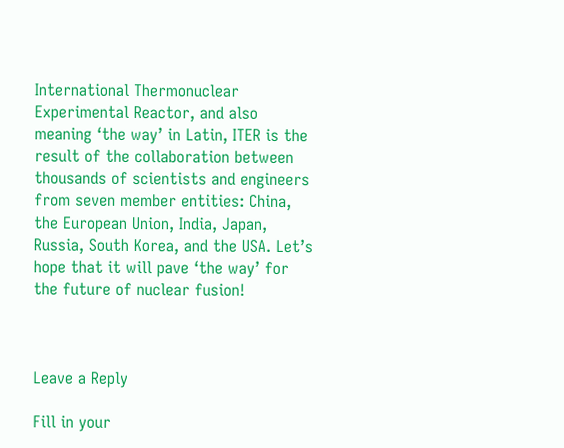International Thermonuclear Experimental Reactor, and also meaning ‘the way’ in Latin, ITER is the result of the collaboration between thousands of scientists and engineers from seven member entities: China, the European Union, India, Japan, Russia, South Korea, and the USA. Let’s hope that it will pave ‘the way’ for the future of nuclear fusion!



Leave a Reply

Fill in your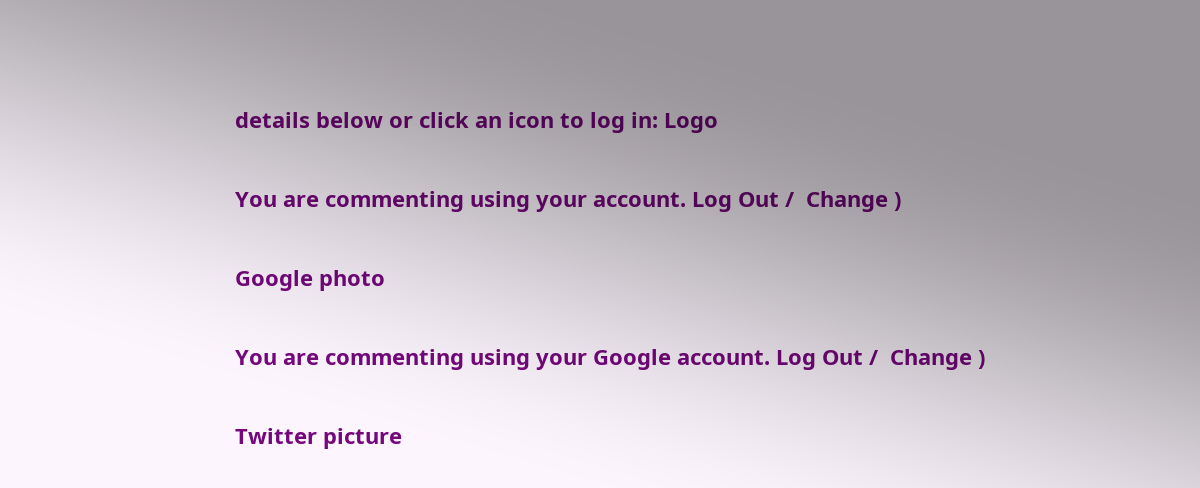details below or click an icon to log in: Logo

You are commenting using your account. Log Out /  Change )

Google photo

You are commenting using your Google account. Log Out /  Change )

Twitter picture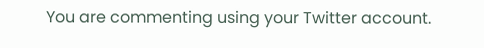You are commenting using your Twitter account.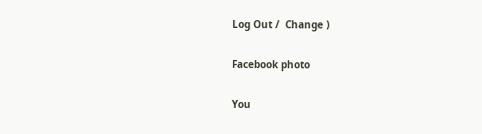Log Out /  Change )

Facebook photo

You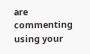are commenting using your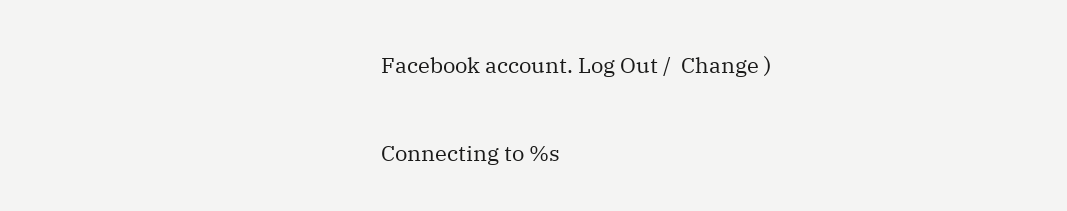Facebook account. Log Out /  Change )

Connecting to %s